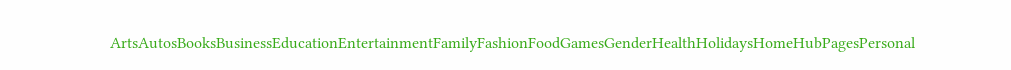ArtsAutosBooksBusinessEducationEntertainmentFamilyFashionFoodGamesGenderHealthHolidaysHomeHubPagesPersonal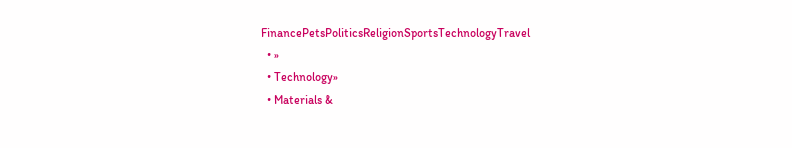FinancePetsPoliticsReligionSportsTechnologyTravel
  • »
  • Technology»
  • Materials &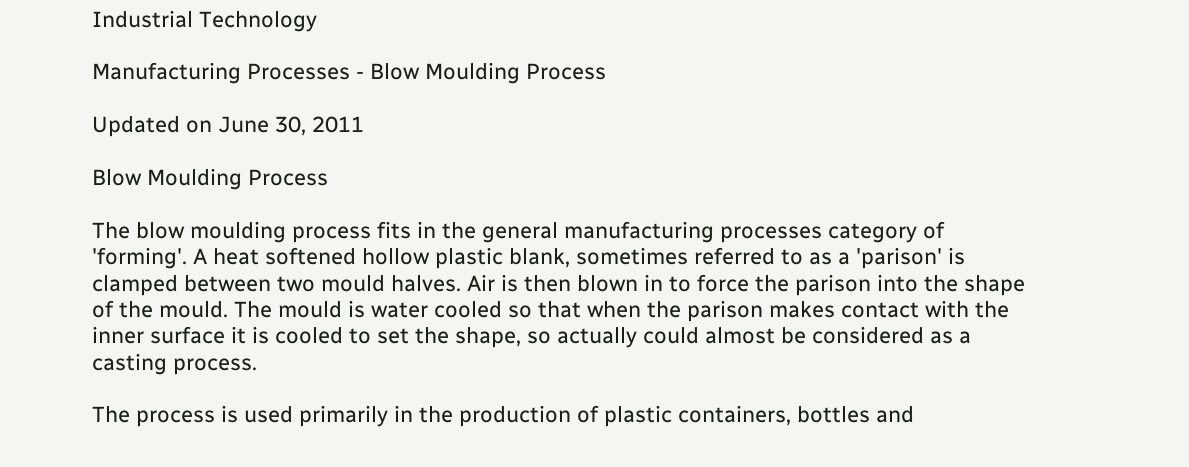Industrial Technology

Manufacturing Processes - Blow Moulding Process

Updated on June 30, 2011

Blow Moulding Process

The blow moulding process fits in the general manufacturing processes category of 'forming'. A heat softened hollow plastic blank, sometimes referred to as a 'parison' is clamped between two mould halves. Air is then blown in to force the parison into the shape of the mould. The mould is water cooled so that when the parison makes contact with the inner surface it is cooled to set the shape, so actually could almost be considered as a casting process.

The process is used primarily in the production of plastic containers, bottles and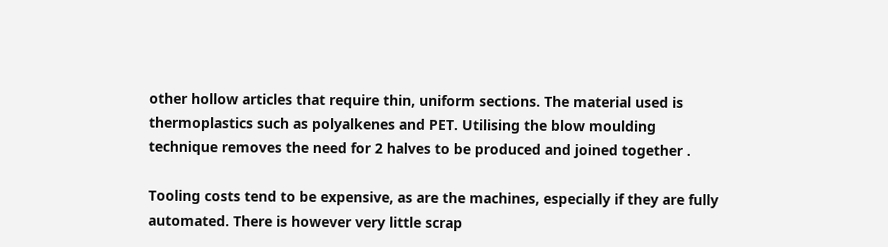other hollow articles that require thin, uniform sections. The material used is thermoplastics such as polyalkenes and PET. Utilising the blow moulding technique removes the need for 2 halves to be produced and joined together .

Tooling costs tend to be expensive, as are the machines, especially if they are fully automated. There is however very little scrap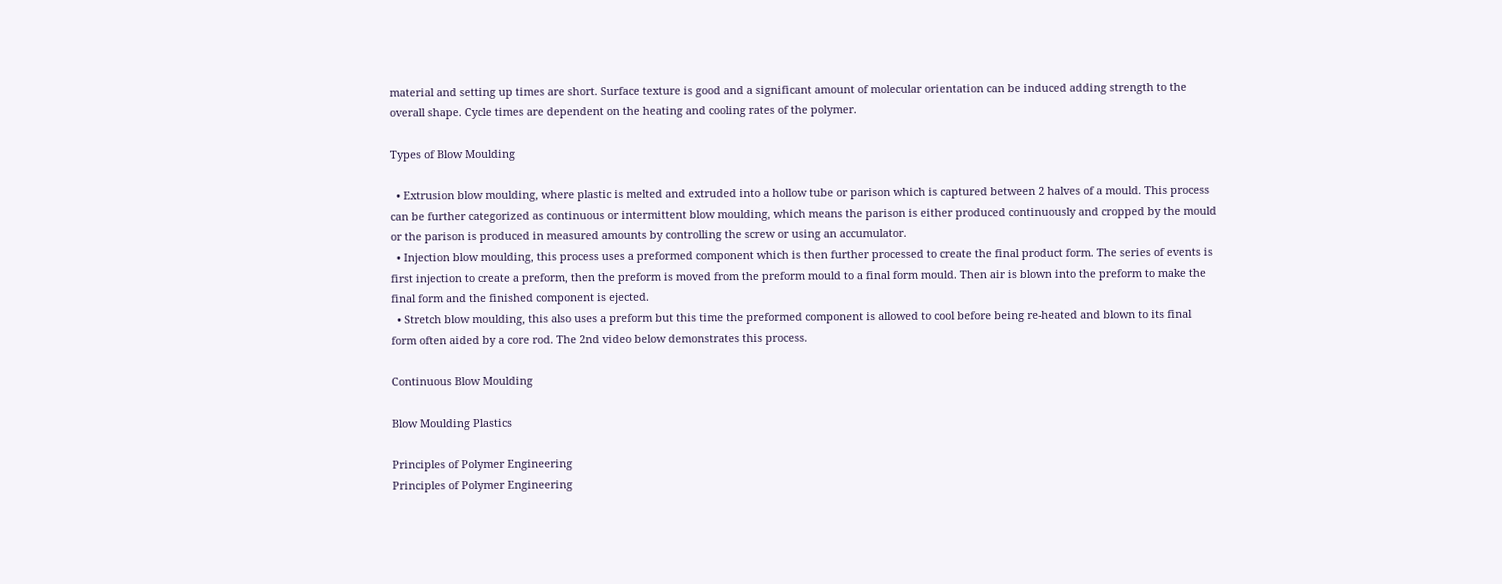material and setting up times are short. Surface texture is good and a significant amount of molecular orientation can be induced adding strength to the overall shape. Cycle times are dependent on the heating and cooling rates of the polymer.

Types of Blow Moulding

  • Extrusion blow moulding, where plastic is melted and extruded into a hollow tube or parison which is captured between 2 halves of a mould. This process can be further categorized as continuous or intermittent blow moulding, which means the parison is either produced continuously and cropped by the mould or the parison is produced in measured amounts by controlling the screw or using an accumulator.
  • Injection blow moulding, this process uses a preformed component which is then further processed to create the final product form. The series of events is first injection to create a preform, then the preform is moved from the preform mould to a final form mould. Then air is blown into the preform to make the final form and the finished component is ejected.
  • Stretch blow moulding, this also uses a preform but this time the preformed component is allowed to cool before being re-heated and blown to its final form often aided by a core rod. The 2nd video below demonstrates this process.

Continuous Blow Moulding

Blow Moulding Plastics

Principles of Polymer Engineering
Principles of Polymer Engineering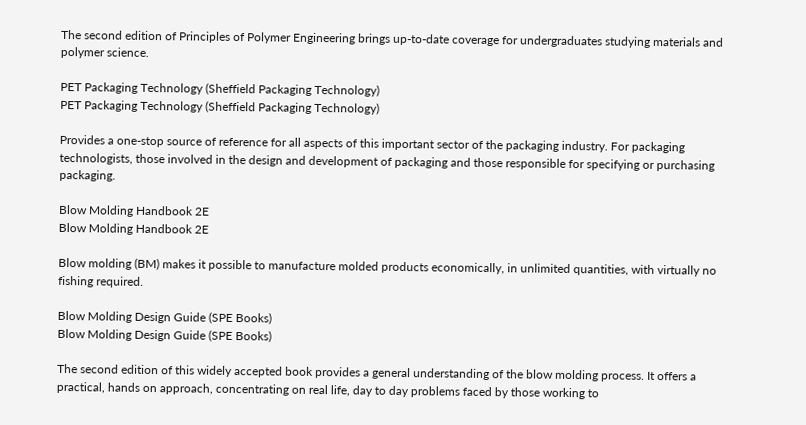The second edition of Principles of Polymer Engineering brings up-to-date coverage for undergraduates studying materials and polymer science.

PET Packaging Technology (Sheffield Packaging Technology)
PET Packaging Technology (Sheffield Packaging Technology)

Provides a one-stop source of reference for all aspects of this important sector of the packaging industry. For packaging technologists, those involved in the design and development of packaging and those responsible for specifying or purchasing packaging.

Blow Molding Handbook 2E
Blow Molding Handbook 2E

Blow molding (BM) makes it possible to manufacture molded products economically, in unlimited quantities, with virtually no fishing required.

Blow Molding Design Guide (SPE Books)
Blow Molding Design Guide (SPE Books)

The second edition of this widely accepted book provides a general understanding of the blow molding process. It offers a practical, hands on approach, concentrating on real life, day to day problems faced by those working to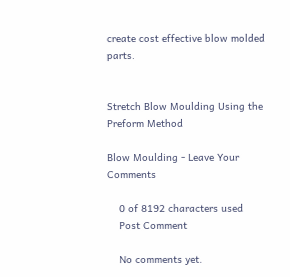create cost effective blow molded parts.


Stretch Blow Moulding Using the Preform Method

Blow Moulding - Leave Your Comments

    0 of 8192 characters used
    Post Comment

    No comments yet.